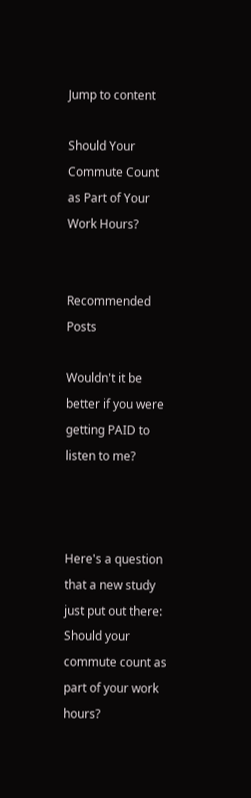Jump to content

Should Your Commute Count as Part of Your Work Hours?


Recommended Posts

Wouldn't it be better if you were getting PAID to listen to me?



Here's a question that a new study just put out there:  Should your commute count as part of your work hours?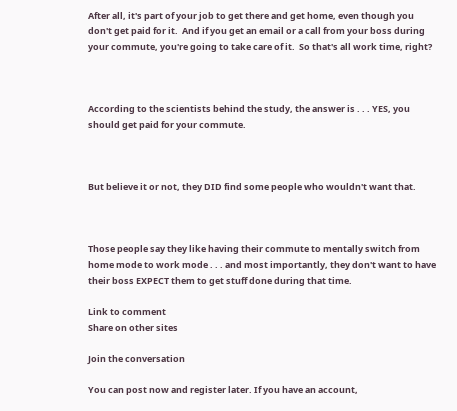After all, it's part of your job to get there and get home, even though you don't get paid for it.  And if you get an email or a call from your boss during your commute, you're going to take care of it.  So that's all work time, right?



According to the scientists behind the study, the answer is . . . YES, you should get paid for your commute.



But believe it or not, they DID find some people who wouldn't want that.



Those people say they like having their commute to mentally switch from home mode to work mode . . . and most importantly, they don't want to have their boss EXPECT them to get stuff done during that time.

Link to comment
Share on other sites

Join the conversation

You can post now and register later. If you have an account,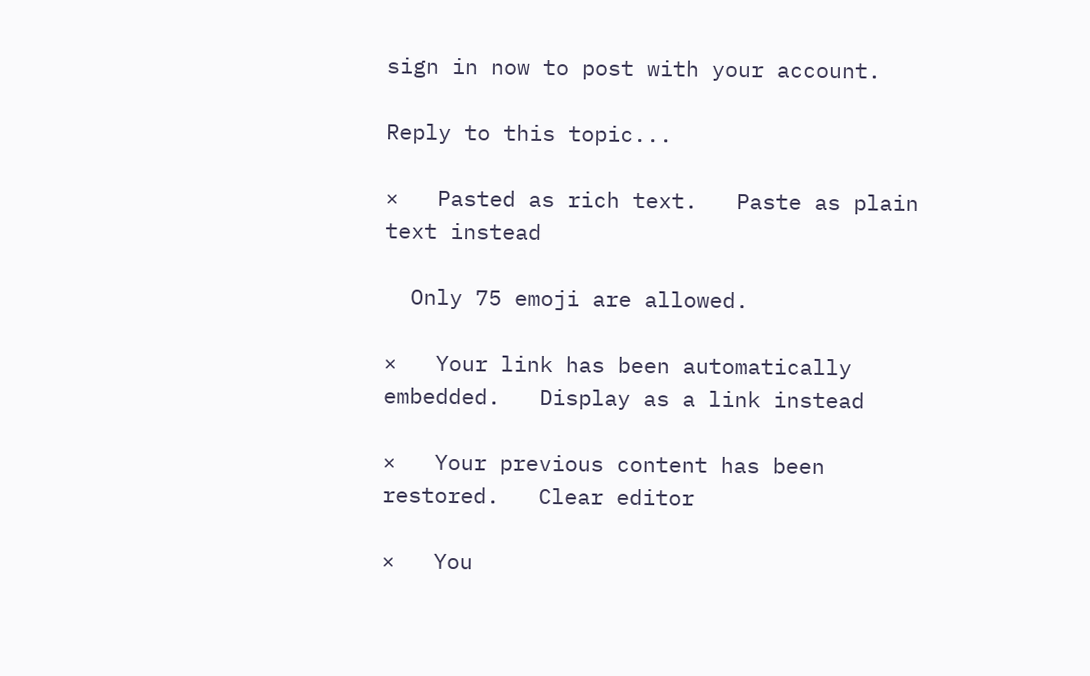sign in now to post with your account.

Reply to this topic...

×   Pasted as rich text.   Paste as plain text instead

  Only 75 emoji are allowed.

×   Your link has been automatically embedded.   Display as a link instead

×   Your previous content has been restored.   Clear editor

×   You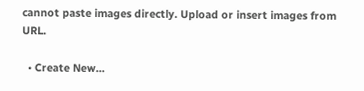cannot paste images directly. Upload or insert images from URL.

  • Create New...